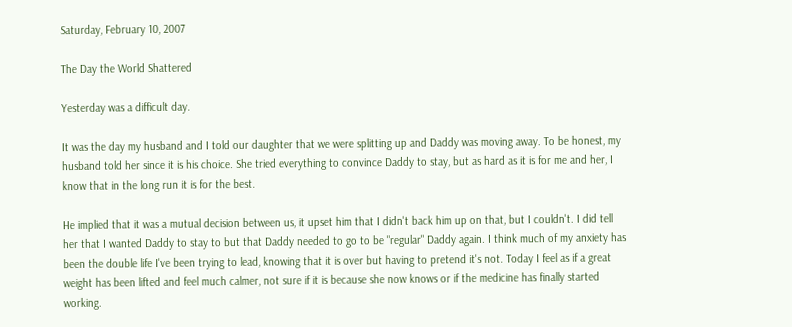Saturday, February 10, 2007

The Day the World Shattered

Yesterday was a difficult day.

It was the day my husband and I told our daughter that we were splitting up and Daddy was moving away. To be honest, my husband told her since it is his choice. She tried everything to convince Daddy to stay, but as hard as it is for me and her, I know that in the long run it is for the best.

He implied that it was a mutual decision between us, it upset him that I didn't back him up on that, but I couldn't. I did tell her that I wanted Daddy to stay to but that Daddy needed to go to be "regular" Daddy again. I think much of my anxiety has been the double life I've been trying to lead, knowing that it is over but having to pretend it's not. Today I feel as if a great weight has been lifted and feel much calmer, not sure if it is because she now knows or if the medicine has finally started working.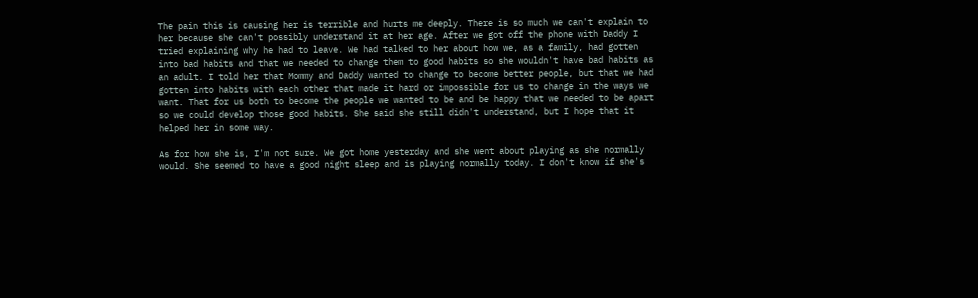The pain this is causing her is terrible and hurts me deeply. There is so much we can't explain to her because she can't possibly understand it at her age. After we got off the phone with Daddy I tried explaining why he had to leave. We had talked to her about how we, as a family, had gotten into bad habits and that we needed to change them to good habits so she wouldn't have bad habits as an adult. I told her that Mommy and Daddy wanted to change to become better people, but that we had gotten into habits with each other that made it hard or impossible for us to change in the ways we want. That for us both to become the people we wanted to be and be happy that we needed to be apart so we could develop those good habits. She said she still didn't understand, but I hope that it helped her in some way.

As for how she is, I'm not sure. We got home yesterday and she went about playing as she normally would. She seemed to have a good night sleep and is playing normally today. I don't know if she's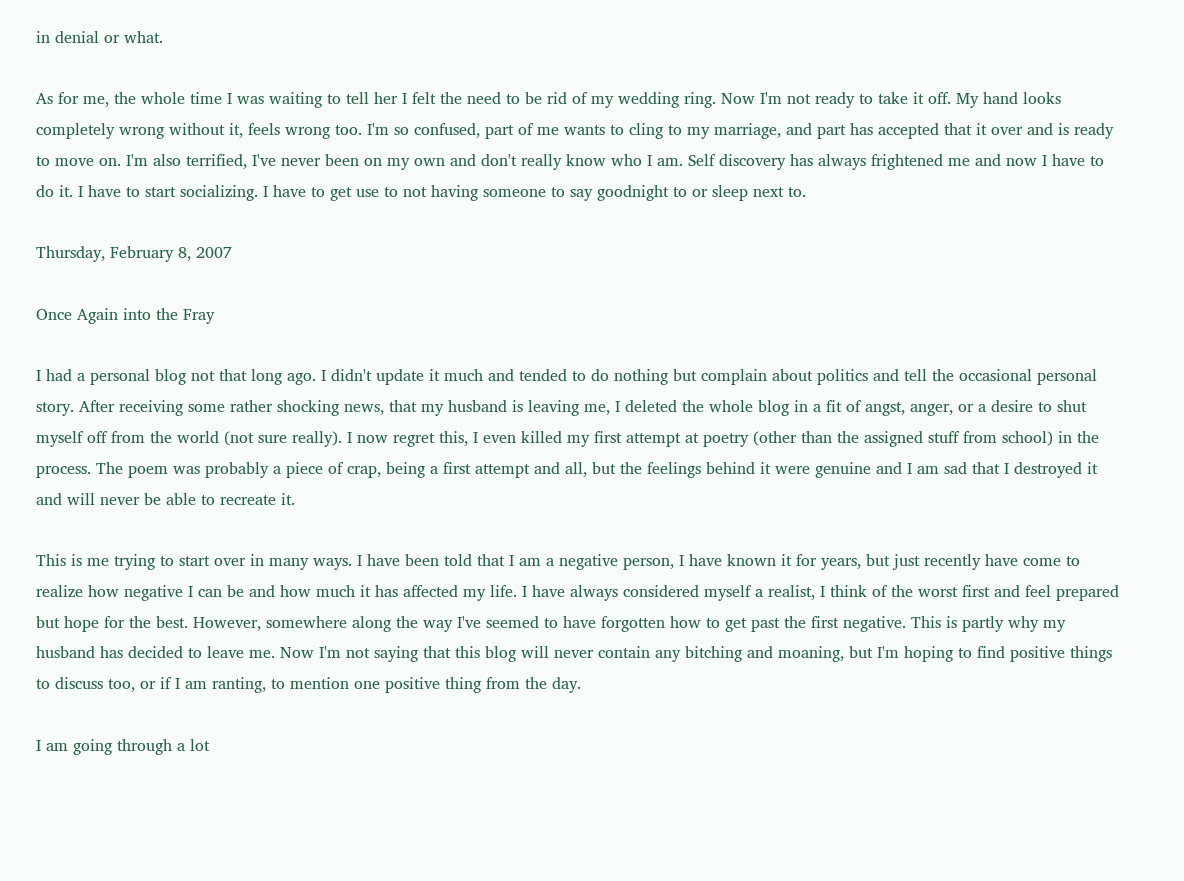in denial or what.

As for me, the whole time I was waiting to tell her I felt the need to be rid of my wedding ring. Now I'm not ready to take it off. My hand looks completely wrong without it, feels wrong too. I'm so confused, part of me wants to cling to my marriage, and part has accepted that it over and is ready to move on. I'm also terrified, I've never been on my own and don't really know who I am. Self discovery has always frightened me and now I have to do it. I have to start socializing. I have to get use to not having someone to say goodnight to or sleep next to.

Thursday, February 8, 2007

Once Again into the Fray

I had a personal blog not that long ago. I didn't update it much and tended to do nothing but complain about politics and tell the occasional personal story. After receiving some rather shocking news, that my husband is leaving me, I deleted the whole blog in a fit of angst, anger, or a desire to shut myself off from the world (not sure really). I now regret this, I even killed my first attempt at poetry (other than the assigned stuff from school) in the process. The poem was probably a piece of crap, being a first attempt and all, but the feelings behind it were genuine and I am sad that I destroyed it and will never be able to recreate it.

This is me trying to start over in many ways. I have been told that I am a negative person, I have known it for years, but just recently have come to realize how negative I can be and how much it has affected my life. I have always considered myself a realist, I think of the worst first and feel prepared but hope for the best. However, somewhere along the way I've seemed to have forgotten how to get past the first negative. This is partly why my husband has decided to leave me. Now I'm not saying that this blog will never contain any bitching and moaning, but I'm hoping to find positive things to discuss too, or if I am ranting, to mention one positive thing from the day.

I am going through a lot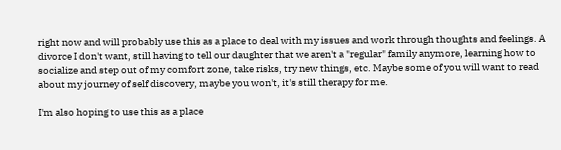right now and will probably use this as a place to deal with my issues and work through thoughts and feelings. A divorce I don't want, still having to tell our daughter that we aren't a "regular" family anymore, learning how to socialize and step out of my comfort zone, take risks, try new things, etc. Maybe some of you will want to read about my journey of self discovery, maybe you won't, it's still therapy for me.

I'm also hoping to use this as a place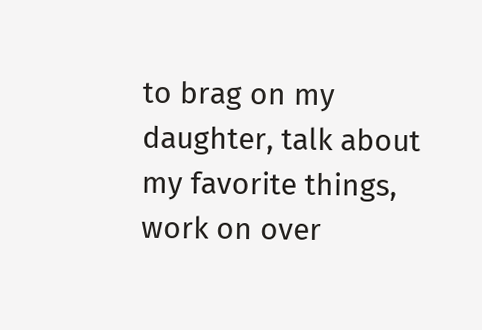to brag on my daughter, talk about my favorite things, work on over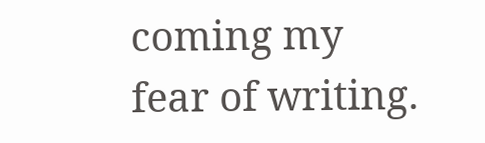coming my fear of writing.